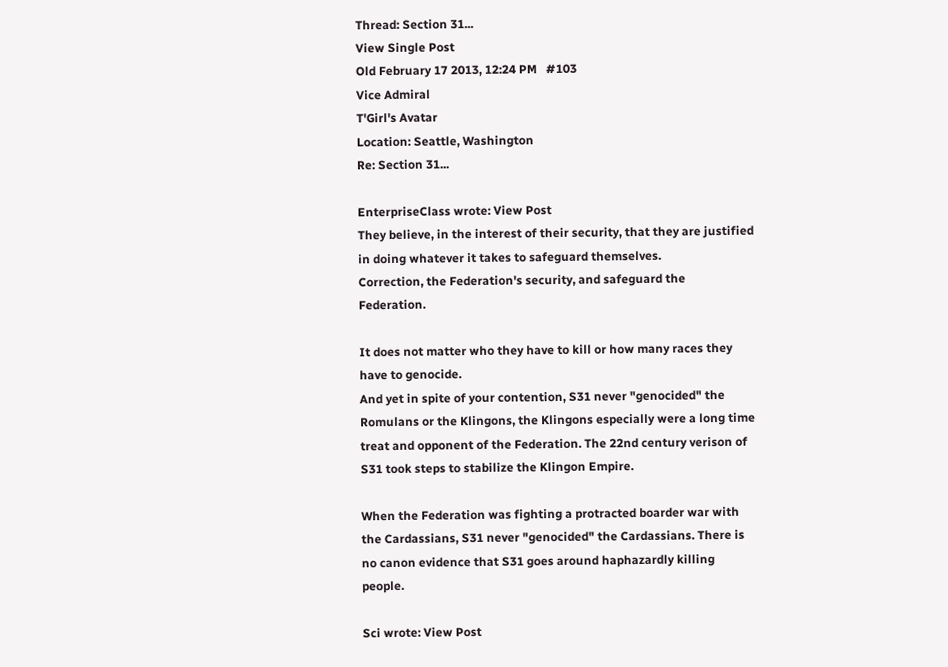Thread: Section 31...
View Single Post
Old February 17 2013, 12:24 PM   #103
Vice Admiral
T'Girl's Avatar
Location: Seattle, Washington
Re: Section 31...

EnterpriseClass wrote: View Post
They believe, in the interest of their security, that they are justified in doing whatever it takes to safeguard themselves.
Correction, the Federation's security, and safeguard the Federation.

It does not matter who they have to kill or how many races they have to genocide.
And yet in spite of your contention, S31 never "genocided" the Romulans or the Klingons, the Klingons especially were a long time treat and opponent of the Federation. The 22nd century verison of S31 took steps to stabilize the Klingon Empire.

When the Federation was fighting a protracted boarder war with the Cardassians, S31 never "genocided" the Cardassians. There is no canon evidence that S31 goes around haphazardly killing people.

Sci wrote: View Post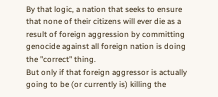By that logic, a nation that seeks to ensure that none of their citizens will ever die as a result of foreign aggression by committing genocide against all foreign nation is doing the "correct" thing.
But only if that foreign aggressor is actually going to be (or currently is) killing the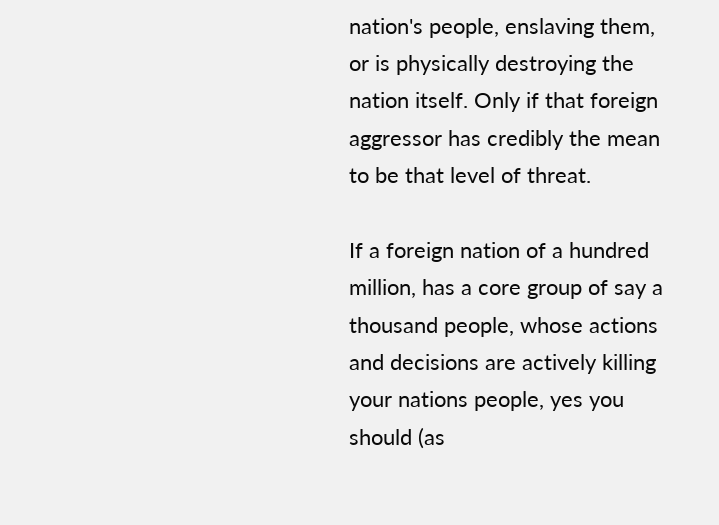nation's people, enslaving them, or is physically destroying the nation itself. Only if that foreign aggressor has credibly the mean to be that level of threat.

If a foreign nation of a hundred million, has a core group of say a thousand people, whose actions and decisions are actively killing your nations people, yes you should (as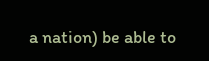a nation) be able to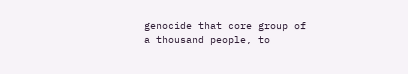genocide that core group of a thousand people, to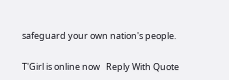safeguard your own nation's people.

T'Girl is online now   Reply With Quote